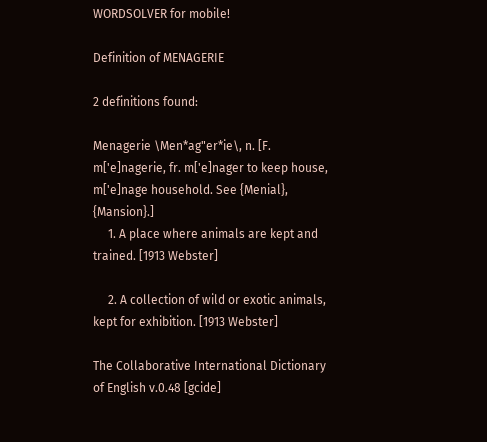WORDSOLVER for mobile!

Definition of MENAGERIE

2 definitions found:

Menagerie \Men*ag"er*ie\, n. [F. m['e]nagerie, fr. m['e]nager to keep house, m['e]nage household. See {Menial}, {Mansion}.]
     1. A place where animals are kept and trained. [1913 Webster]

     2. A collection of wild or exotic animals, kept for exhibition. [1913 Webster]

The Collaborative International Dictionary of English v.0.48 [gcide]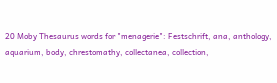20 Moby Thesaurus words for "menagerie": Festschrift, ana, anthology, aquarium, body, chrestomathy, collectanea, collection,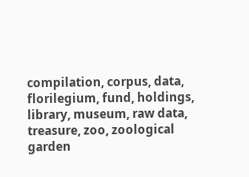compilation, corpus, data, florilegium, fund, holdings, library, museum, raw data, treasure, zoo, zoological garden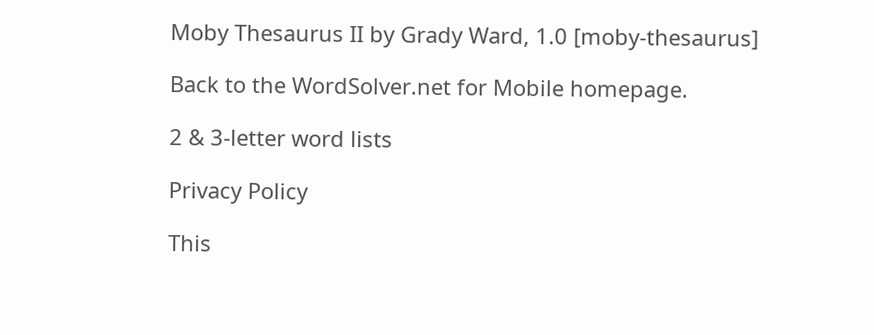Moby Thesaurus II by Grady Ward, 1.0 [moby-thesaurus]

Back to the WordSolver.net for Mobile homepage.

2 & 3-letter word lists

Privacy Policy

This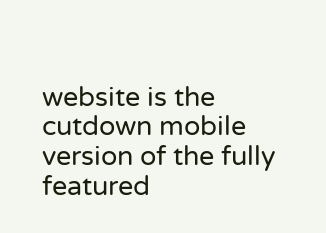website is the cutdown mobile version of the fully featured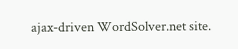ajax-driven WordSolver.net site.